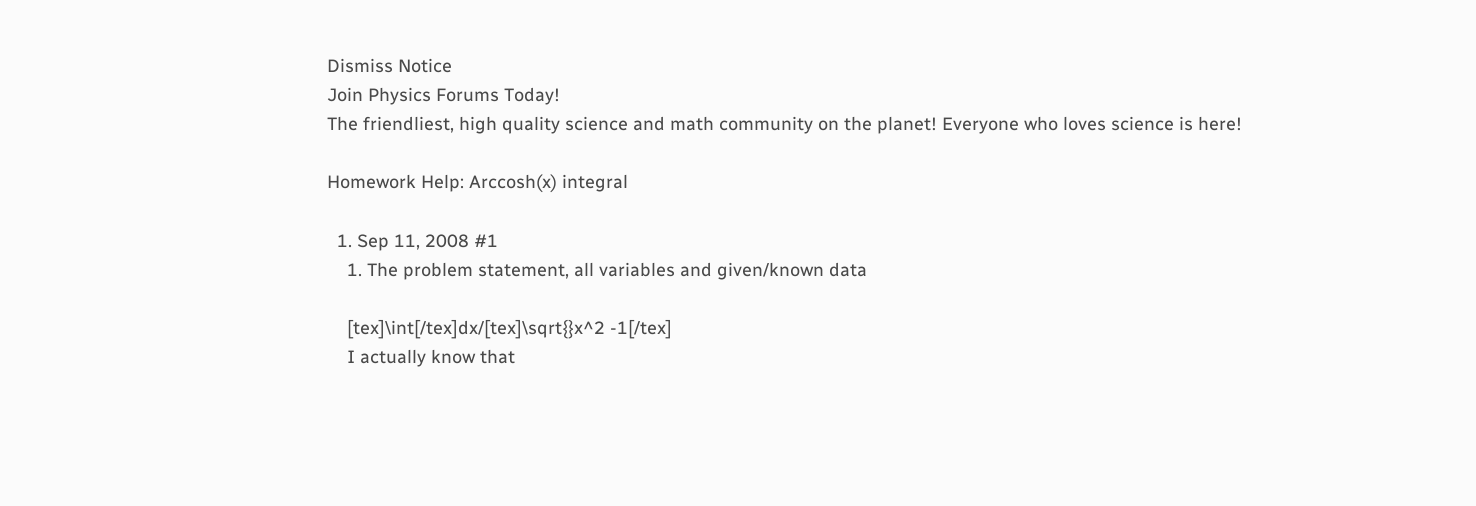Dismiss Notice
Join Physics Forums Today!
The friendliest, high quality science and math community on the planet! Everyone who loves science is here!

Homework Help: Arccosh(x) integral

  1. Sep 11, 2008 #1
    1. The problem statement, all variables and given/known data

    [tex]\int[/tex]dx/[tex]\sqrt{}x^2 -1[/tex]
    I actually know that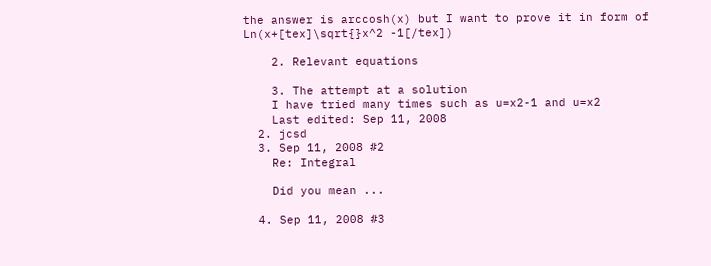the answer is arccosh(x) but I want to prove it in form of Ln(x+[tex]\sqrt{}x^2 -1[/tex])

    2. Relevant equations

    3. The attempt at a solution
    I have tried many times such as u=x2-1 and u=x2
    Last edited: Sep 11, 2008
  2. jcsd
  3. Sep 11, 2008 #2
    Re: Integral

    Did you mean ...

  4. Sep 11, 2008 #3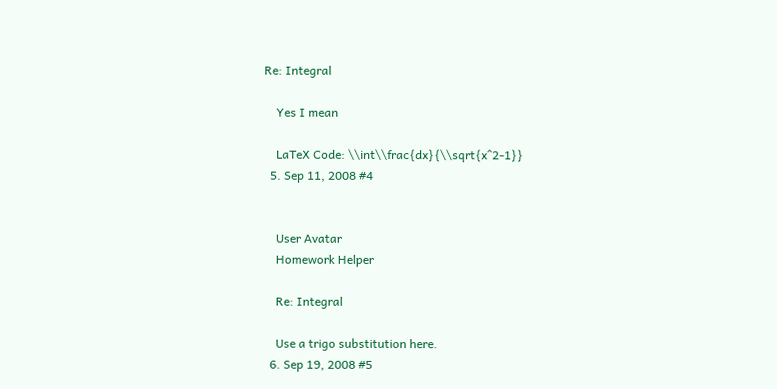Re: Integral

    Yes I mean

    LaTeX Code: \\int\\frac{dx}{\\sqrt{x^2-1}}
  5. Sep 11, 2008 #4


    User Avatar
    Homework Helper

    Re: Integral

    Use a trigo substitution here.
  6. Sep 19, 2008 #5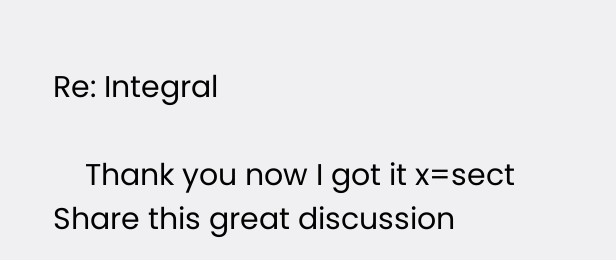Re: Integral

    Thank you now I got it x=sect
Share this great discussion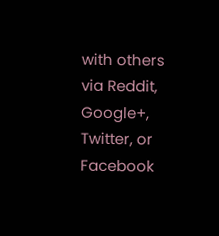with others via Reddit, Google+, Twitter, or Facebook